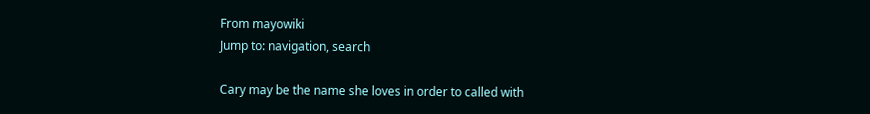From mayowiki
Jump to: navigation, search

Cary may be the name she loves in order to called with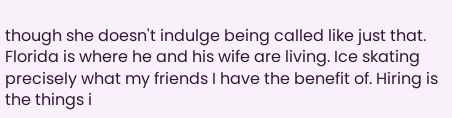though she doesn't indulge being called like just that. Florida is where he and his wife are living. Ice skating precisely what my friends I have the benefit of. Hiring is the things i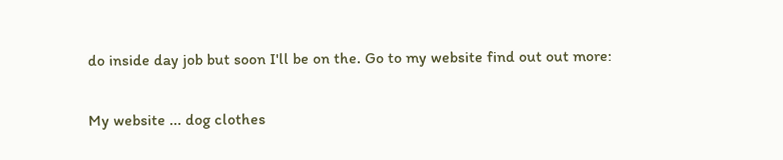do inside day job but soon I'll be on the. Go to my website find out out more:

My website ... dog clothes